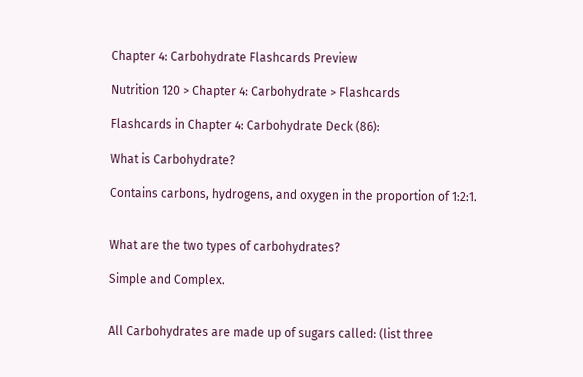Chapter 4: Carbohydrate Flashcards Preview

Nutrition 120 > Chapter 4: Carbohydrate > Flashcards

Flashcards in Chapter 4: Carbohydrate Deck (86):

What is Carbohydrate?

Contains carbons, hydrogens, and oxygen in the proportion of 1:2:1.


What are the two types of carbohydrates?

Simple and Complex.


All Carbohydrates are made up of sugars called: (list three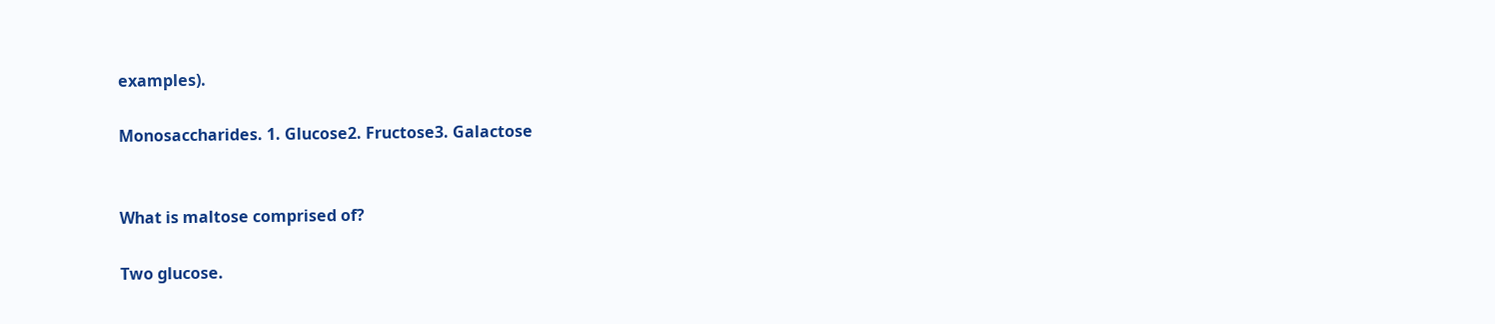examples).

Monosaccharides. 1. Glucose2. Fructose3. Galactose


What is maltose comprised of?

Two glucose.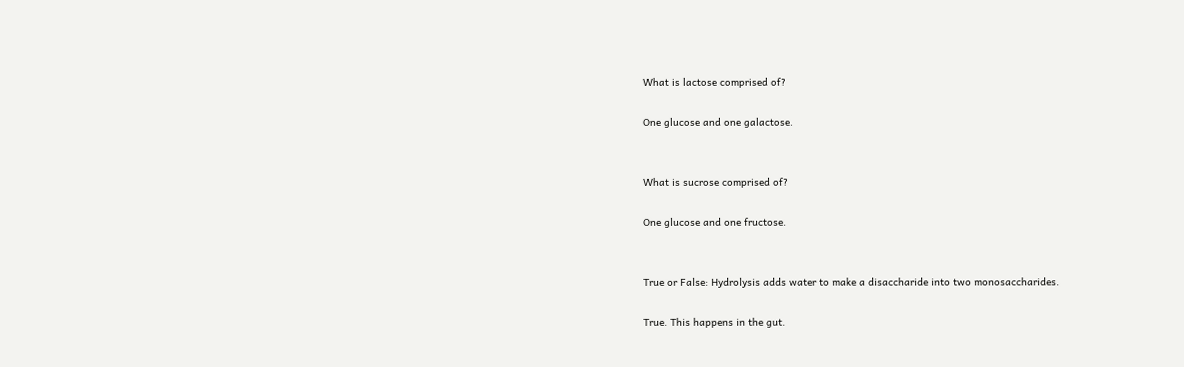What is lactose comprised of?

One glucose and one galactose.


What is sucrose comprised of?

One glucose and one fructose.


True or False: Hydrolysis adds water to make a disaccharide into two monosaccharides.

True. This happens in the gut.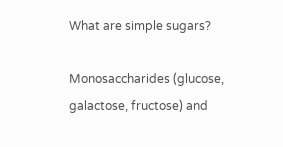What are simple sugars?

Monosaccharides (glucose, galactose, fructose) and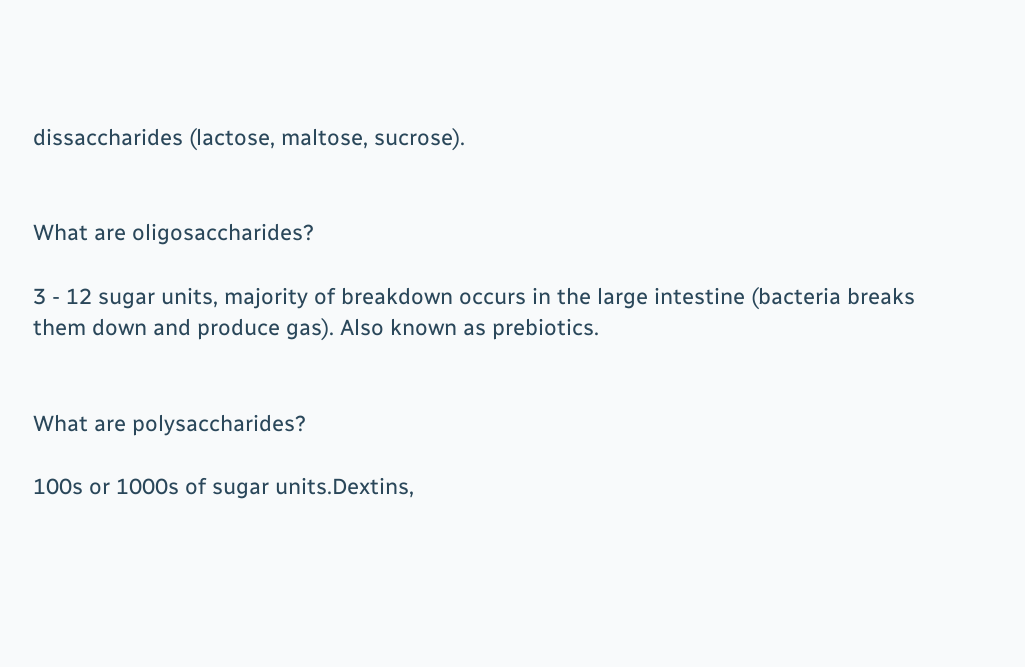dissaccharides (lactose, maltose, sucrose).


What are oligosaccharides?

3 - 12 sugar units, majority of breakdown occurs in the large intestine (bacteria breaks them down and produce gas). Also known as prebiotics.


What are polysaccharides?

100s or 1000s of sugar units.Dextins,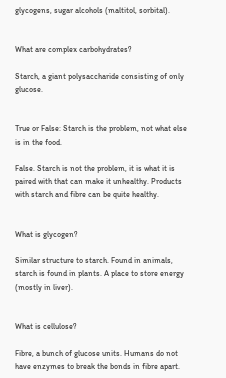glycogens, sugar alcohols (maltitol, sorbital).


What are complex carbohydrates?

Starch, a giant polysaccharide consisting of only glucose.


True or False: Starch is the problem, not what else is in the food.

False. Starch is not the problem, it is what it is paired with that can make it unhealthy. Products with starch and fibre can be quite healthy.


What is glycogen?

Similar structure to starch. Found in animals, starch is found in plants. A place to store energy (mostly in liver).


What is cellulose?

Fibre, a bunch of glucose units. Humans do not have enzymes to break the bonds in fibre apart.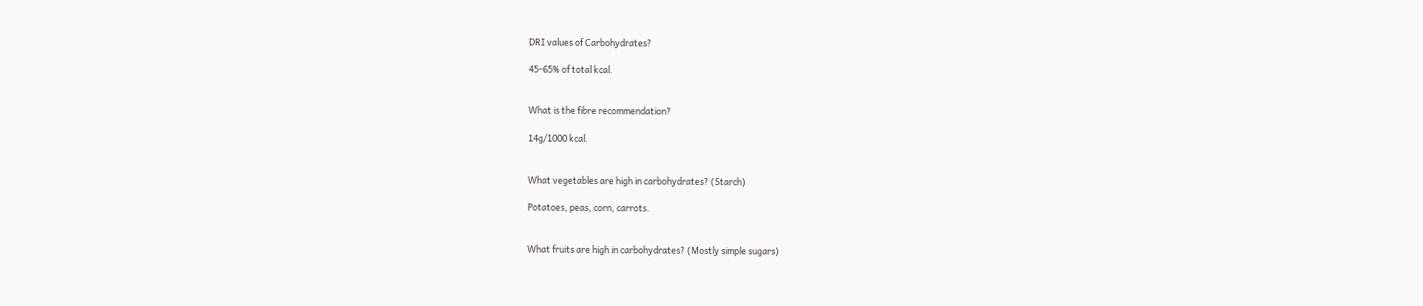DRI values of Carbohydrates?

45-65% of total kcal.


What is the fibre recommendation?

14g/1000 kcal.


What vegetables are high in carbohydrates? (Starch)

Potatoes, peas, corn, carrots.


What fruits are high in carbohydrates? (Mostly simple sugars)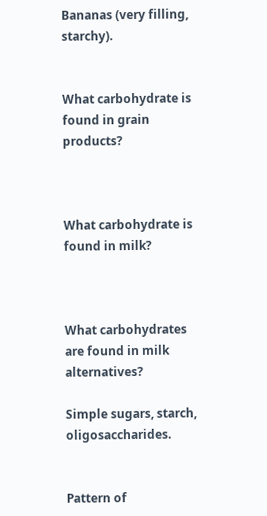Bananas (very filling, starchy).


What carbohydrate is found in grain products?



What carbohydrate is found in milk?



What carbohydrates are found in milk alternatives?

Simple sugars, starch, oligosaccharides.


Pattern of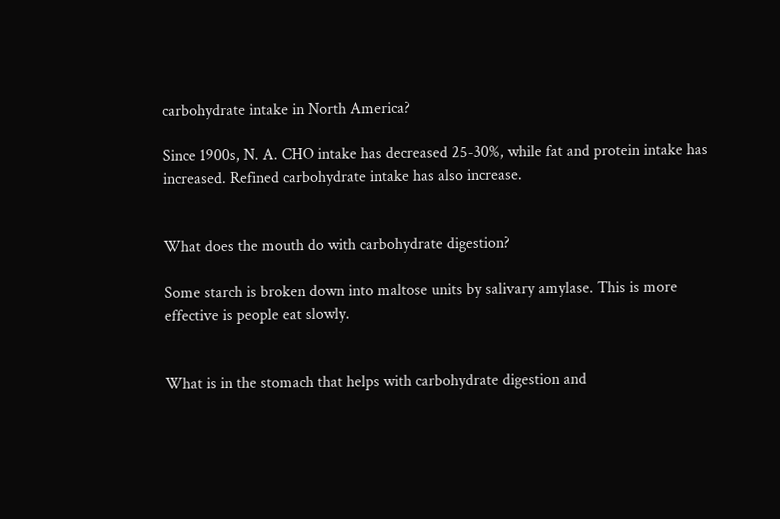carbohydrate intake in North America?

Since 1900s, N. A. CHO intake has decreased 25-30%, while fat and protein intake has increased. Refined carbohydrate intake has also increase.


What does the mouth do with carbohydrate digestion?

Some starch is broken down into maltose units by salivary amylase. This is more effective is people eat slowly.


What is in the stomach that helps with carbohydrate digestion and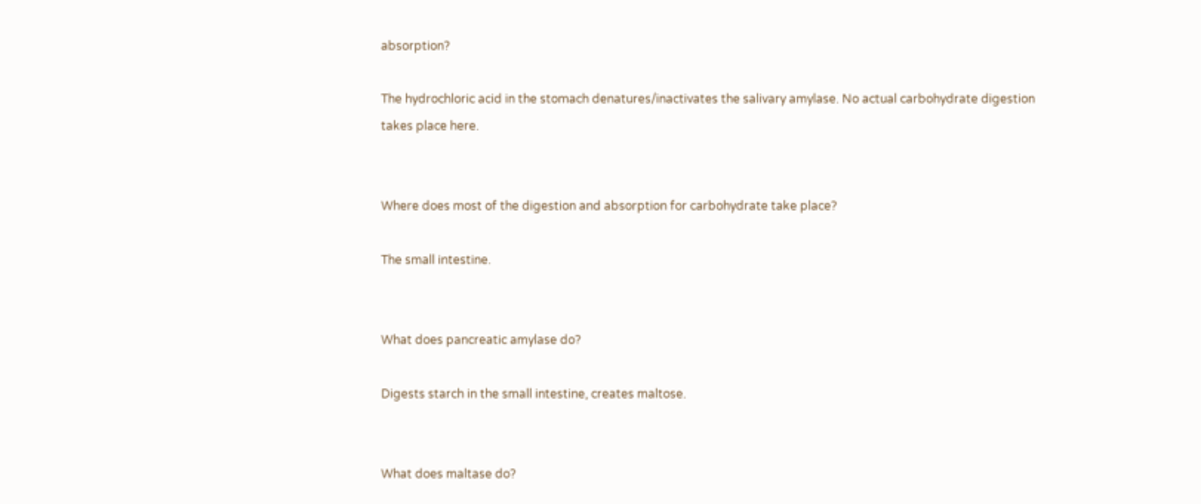absorption?

The hydrochloric acid in the stomach denatures/inactivates the salivary amylase. No actual carbohydrate digestion takes place here.


Where does most of the digestion and absorption for carbohydrate take place?

The small intestine.


What does pancreatic amylase do?

Digests starch in the small intestine, creates maltose.


What does maltase do?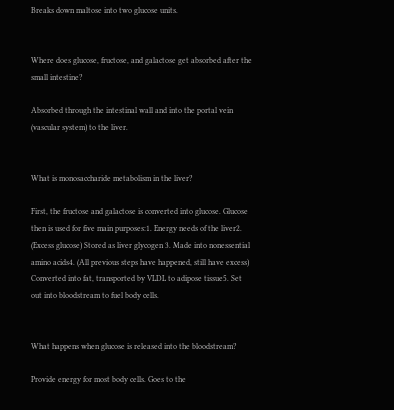Breaks down maltose into two glucose units.


Where does glucose, fructose, and galactose get absorbed after the small intestine?

Absorbed through the intestinal wall and into the portal vein (vascular system) to the liver.


What is monosaccharide metabolism in the liver?

First, the fructose and galactose is converted into glucose. Glucose then is used for five main purposes:1. Energy needs of the liver2. (Excess glucose) Stored as liver glycogen 3. Made into nonessential amino acids4. (All previous steps have happened, still have excess) Converted into fat, transported by VLDL to adipose tissue5. Set out into bloodstream to fuel body cells.


What happens when glucose is released into the bloodstream?

Provide energy for most body cells. Goes to the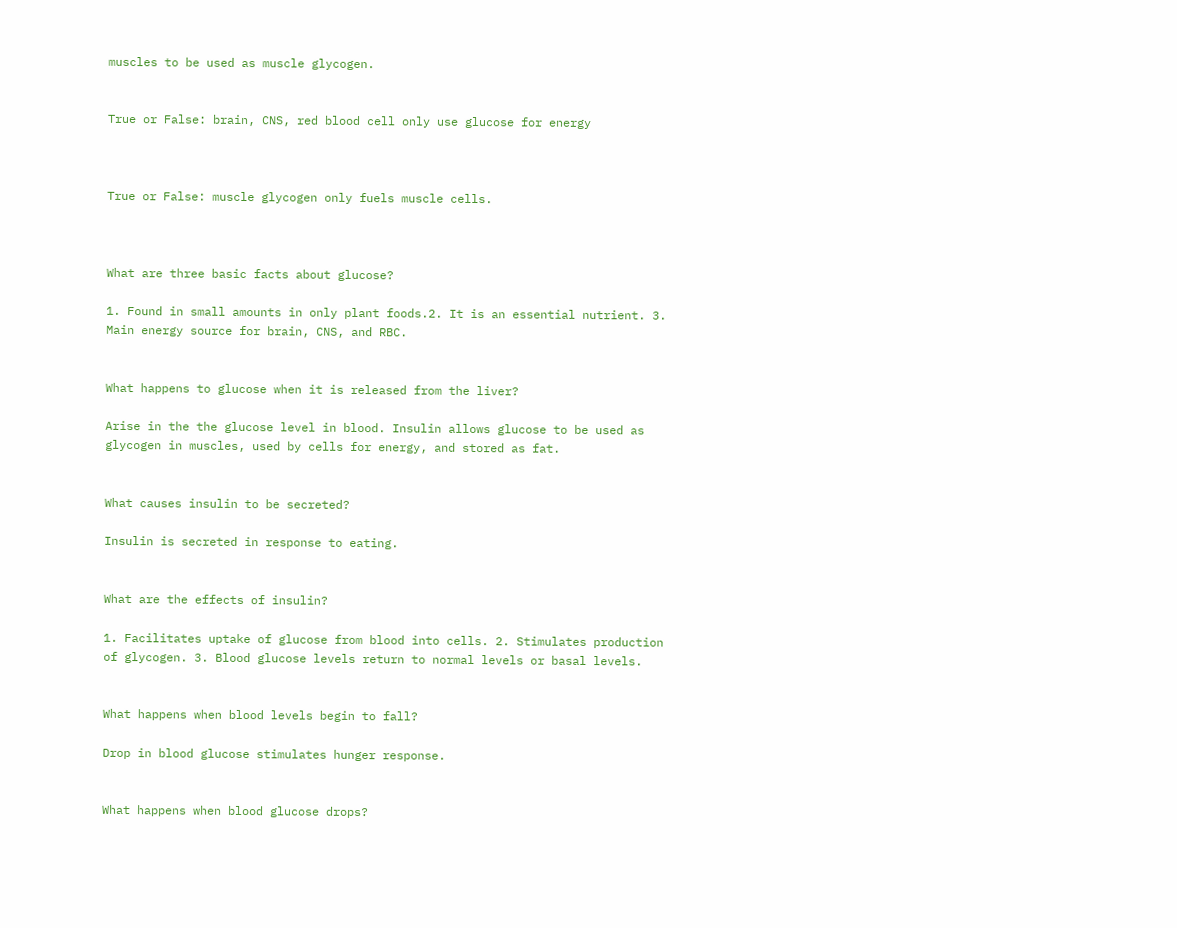muscles to be used as muscle glycogen.


True or False: brain, CNS, red blood cell only use glucose for energy



True or False: muscle glycogen only fuels muscle cells.



What are three basic facts about glucose?

1. Found in small amounts in only plant foods.2. It is an essential nutrient. 3. Main energy source for brain, CNS, and RBC.


What happens to glucose when it is released from the liver?

Arise in the the glucose level in blood. Insulin allows glucose to be used as glycogen in muscles, used by cells for energy, and stored as fat.


What causes insulin to be secreted?

Insulin is secreted in response to eating.


What are the effects of insulin?

1. Facilitates uptake of glucose from blood into cells. 2. Stimulates production of glycogen. 3. Blood glucose levels return to normal levels or basal levels.


What happens when blood levels begin to fall?

Drop in blood glucose stimulates hunger response.


What happens when blood glucose drops?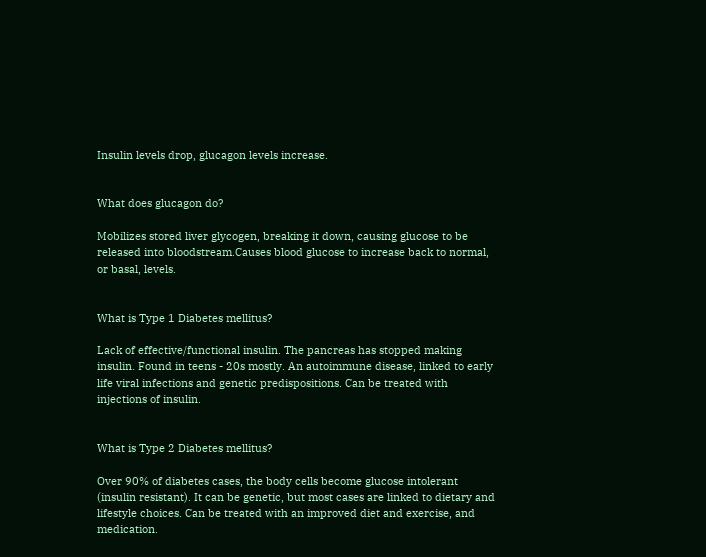Insulin levels drop, glucagon levels increase.


What does glucagon do?

Mobilizes stored liver glycogen, breaking it down, causing glucose to be released into bloodstream.Causes blood glucose to increase back to normal, or basal, levels.


What is Type 1 Diabetes mellitus?

Lack of effective/functional insulin. The pancreas has stopped making insulin. Found in teens - 20s mostly. An autoimmune disease, linked to early life viral infections and genetic predispositions. Can be treated with injections of insulin.


What is Type 2 Diabetes mellitus?

Over 90% of diabetes cases, the body cells become glucose intolerant (insulin resistant). It can be genetic, but most cases are linked to dietary and lifestyle choices. Can be treated with an improved diet and exercise, and medication.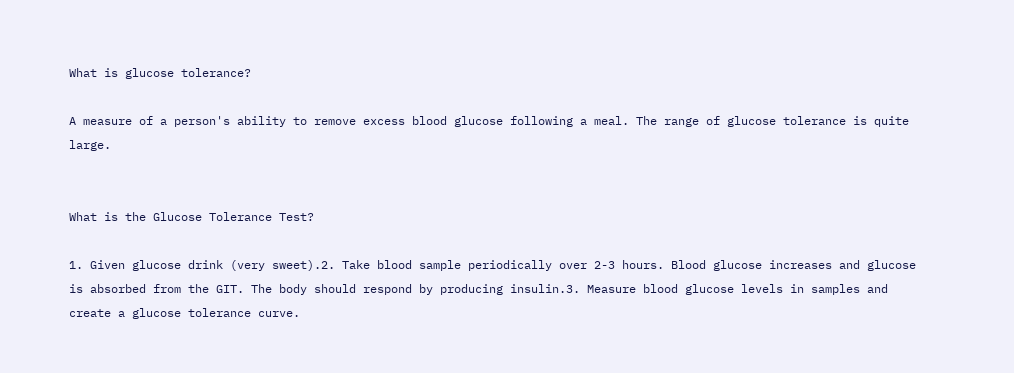What is glucose tolerance?

A measure of a person's ability to remove excess blood glucose following a meal. The range of glucose tolerance is quite large.


What is the Glucose Tolerance Test?

1. Given glucose drink (very sweet).2. Take blood sample periodically over 2-3 hours. Blood glucose increases and glucose is absorbed from the GIT. The body should respond by producing insulin.3. Measure blood glucose levels in samples and create a glucose tolerance curve.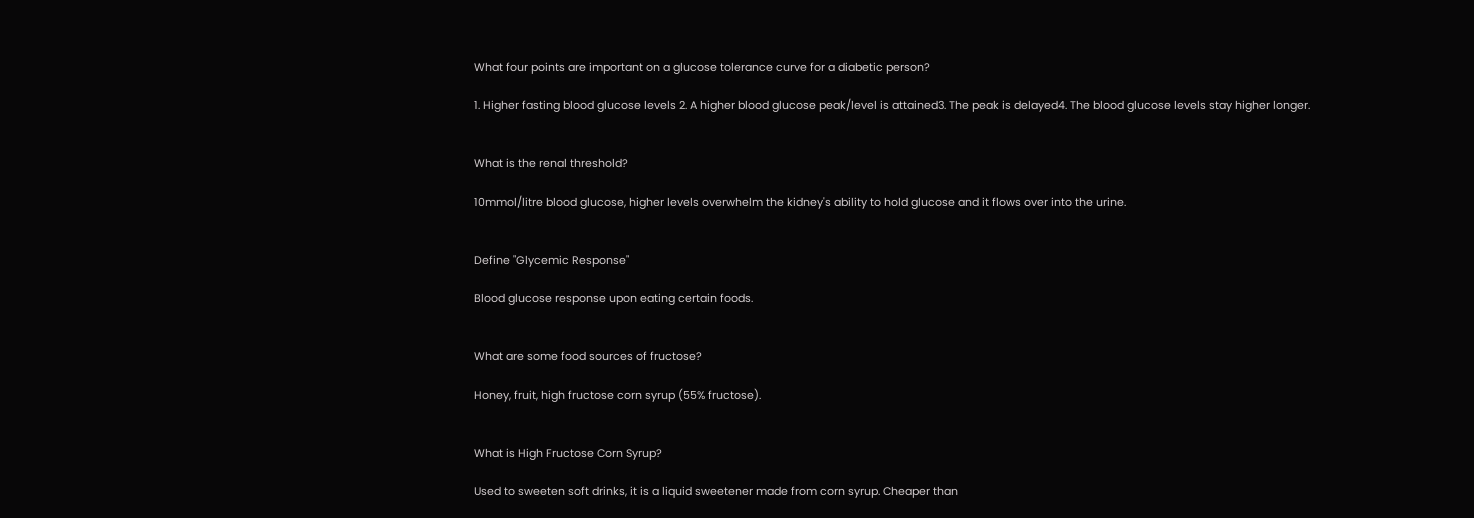What four points are important on a glucose tolerance curve for a diabetic person?

1. Higher fasting blood glucose levels 2. A higher blood glucose peak/level is attained3. The peak is delayed4. The blood glucose levels stay higher longer.


What is the renal threshold?

10mmol/litre blood glucose, higher levels overwhelm the kidney's ability to hold glucose and it flows over into the urine.


Define "Glycemic Response"

Blood glucose response upon eating certain foods.


What are some food sources of fructose?

Honey, fruit, high fructose corn syrup (55% fructose).


What is High Fructose Corn Syrup?

Used to sweeten soft drinks, it is a liquid sweetener made from corn syrup. Cheaper than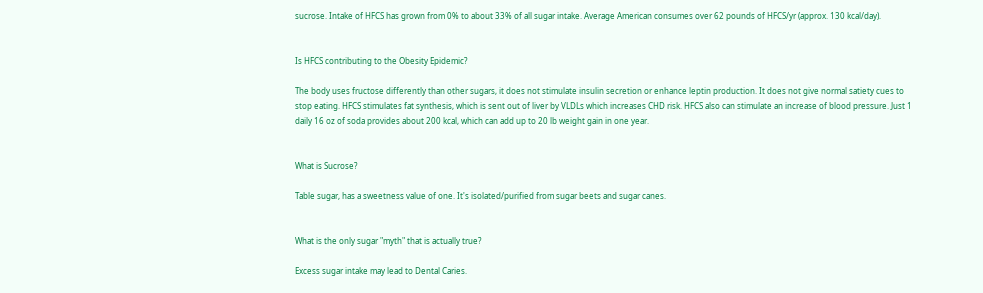sucrose. Intake of HFCS has grown from 0% to about 33% of all sugar intake. Average American consumes over 62 pounds of HFCS/yr (approx. 130 kcal/day).


Is HFCS contributing to the Obesity Epidemic?

The body uses fructose differently than other sugars, it does not stimulate insulin secretion or enhance leptin production. It does not give normal satiety cues to stop eating. HFCS stimulates fat synthesis, which is sent out of liver by VLDLs which increases CHD risk. HFCS also can stimulate an increase of blood pressure. Just 1 daily 16 oz of soda provides about 200 kcal, which can add up to 20 lb weight gain in one year.


What is Sucrose?

Table sugar, has a sweetness value of one. It's isolated/purified from sugar beets and sugar canes.


What is the only sugar "myth" that is actually true?

Excess sugar intake may lead to Dental Caries.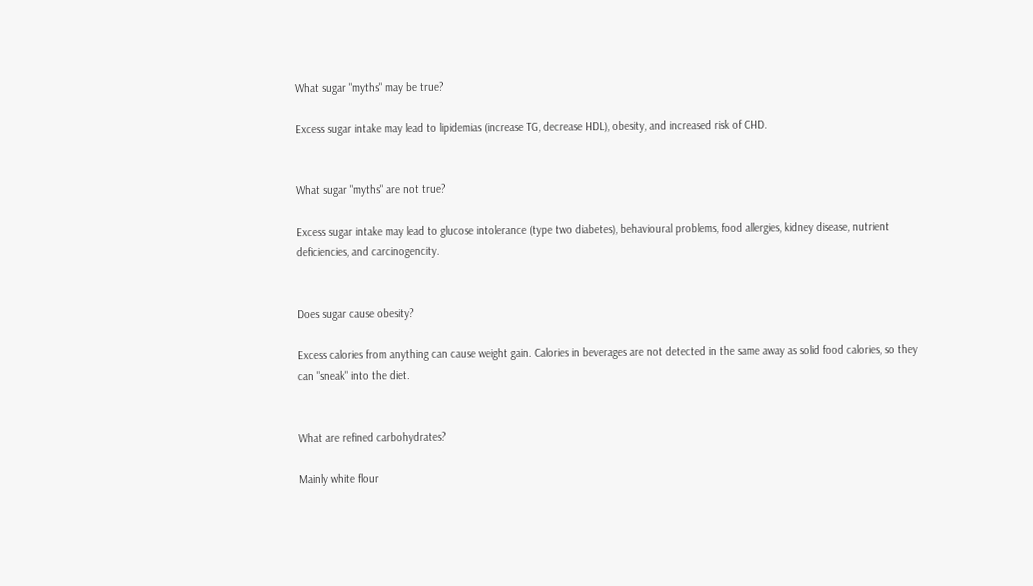What sugar "myths" may be true?

Excess sugar intake may lead to lipidemias (increase TG, decrease HDL), obesity, and increased risk of CHD.


What sugar "myths" are not true?

Excess sugar intake may lead to glucose intolerance (type two diabetes), behavioural problems, food allergies, kidney disease, nutrient deficiencies, and carcinogencity.


Does sugar cause obesity?

Excess calories from anything can cause weight gain. Calories in beverages are not detected in the same away as solid food calories, so they can "sneak" into the diet.


What are refined carbohydrates?

Mainly white flour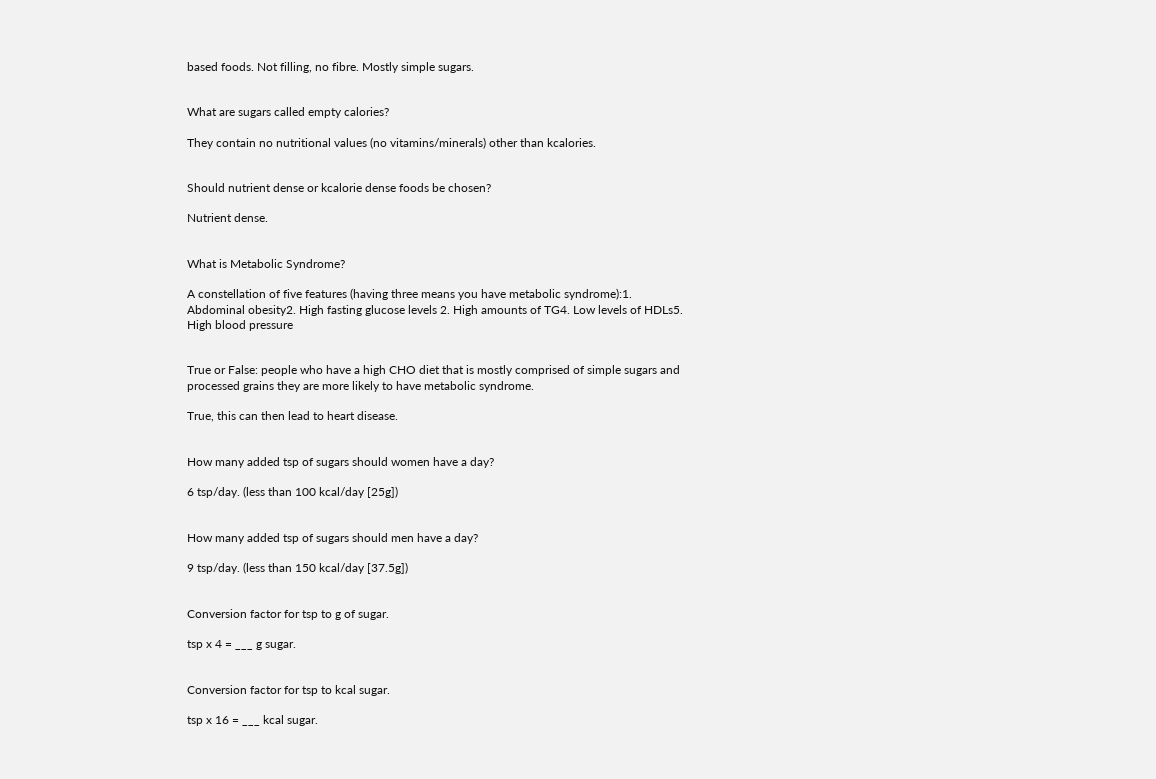based foods. Not filling, no fibre. Mostly simple sugars.


What are sugars called empty calories?

They contain no nutritional values (no vitamins/minerals) other than kcalories.


Should nutrient dense or kcalorie dense foods be chosen?

Nutrient dense.


What is Metabolic Syndrome?

A constellation of five features (having three means you have metabolic syndrome):1. Abdominal obesity2. High fasting glucose levels 2. High amounts of TG4. Low levels of HDLs5. High blood pressure


True or False: people who have a high CHO diet that is mostly comprised of simple sugars and processed grains they are more likely to have metabolic syndrome.

True, this can then lead to heart disease.


How many added tsp of sugars should women have a day?

6 tsp/day. (less than 100 kcal/day [25g])


How many added tsp of sugars should men have a day?

9 tsp/day. (less than 150 kcal/day [37.5g])


Conversion factor for tsp to g of sugar.

tsp x 4 = ___ g sugar.


Conversion factor for tsp to kcal sugar.

tsp x 16 = ___ kcal sugar.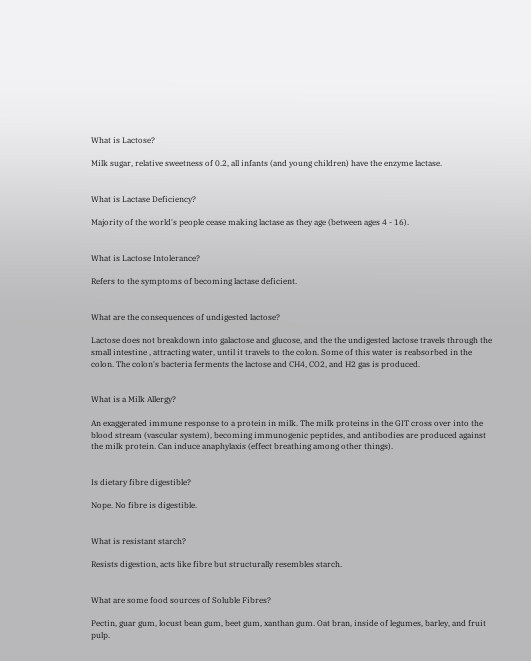What is Lactose?

Milk sugar, relative sweetness of 0.2, all infants (and young children) have the enzyme lactase.


What is Lactase Deficiency?

Majority of the world's people cease making lactase as they age (between ages 4 - 16).


What is Lactose Intolerance?

Refers to the symptoms of becoming lactase deficient.


What are the consequences of undigested lactose?

Lactose does not breakdown into galactose and glucose, and the the undigested lactose travels through the small intestine , attracting water, until it travels to the colon. Some of this water is reabsorbed in the colon. The colon's bacteria ferments the lactose and CH4, CO2, and H2 gas is produced.


What is a Milk Allergy?

An exaggerated immune response to a protein in milk. The milk proteins in the GIT cross over into the blood stream (vascular system), becoming immunogenic peptides, and antibodies are produced against the milk protein. Can induce anaphylaxis (effect breathing among other things).


Is dietary fibre digestible?

Nope. No fibre is digestible.


What is resistant starch?

Resists digestion, acts like fibre but structurally resembles starch.


What are some food sources of Soluble Fibres?

Pectin, guar gum, locust bean gum, beet gum, xanthan gum. Oat bran, inside of legumes, barley, and fruit pulp.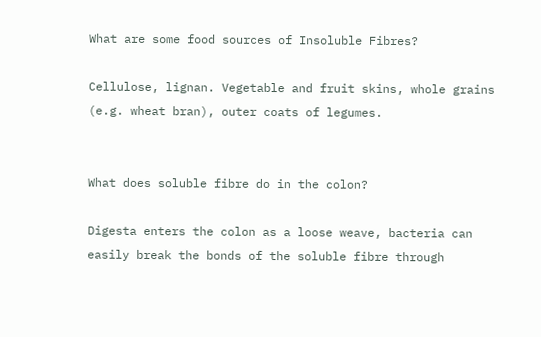What are some food sources of Insoluble Fibres?

Cellulose, lignan. Vegetable and fruit skins, whole grains (e.g. wheat bran), outer coats of legumes.


What does soluble fibre do in the colon?

Digesta enters the colon as a loose weave, bacteria can easily break the bonds of the soluble fibre through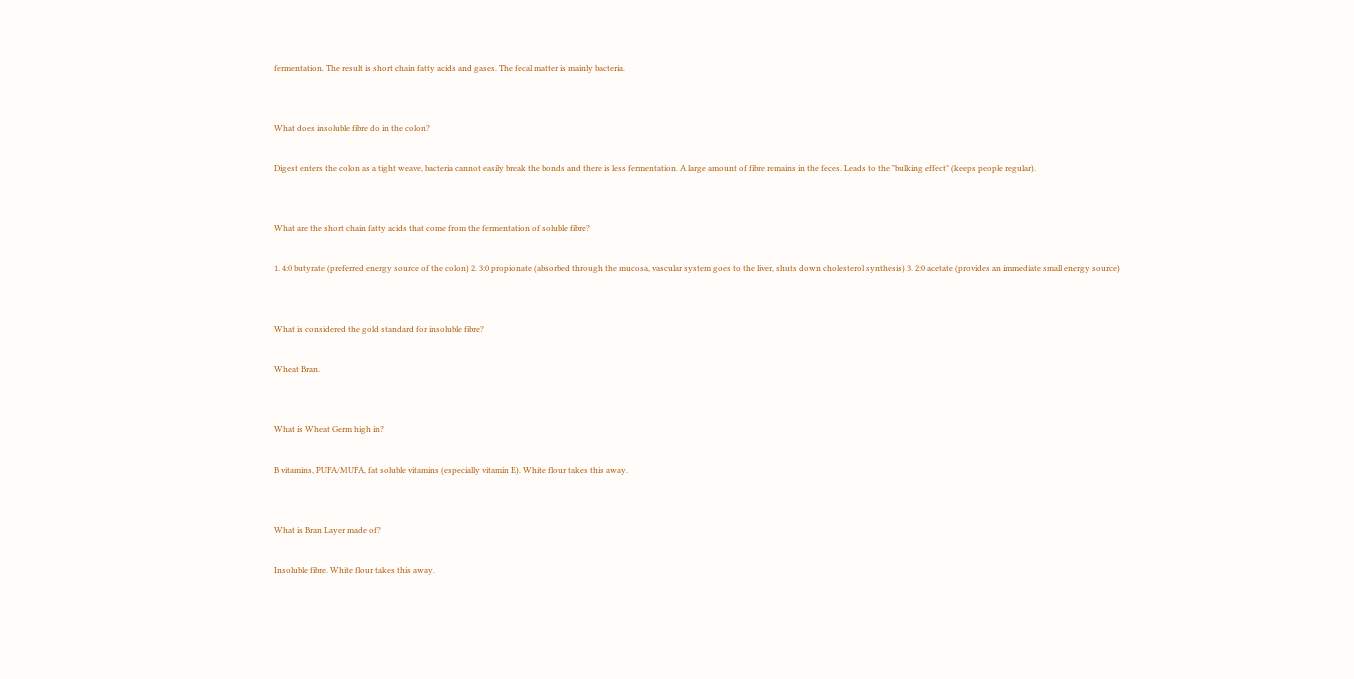fermentation. The result is short chain fatty acids and gases. The fecal matter is mainly bacteria.


What does insoluble fibre do in the colon?

Digest enters the colon as a tight weave, bacteria cannot easily break the bonds and there is less fermentation. A large amount of fibre remains in the feces. Leads to the "bulking effect" (keeps people regular).


What are the short chain fatty acids that come from the fermentation of soluble fibre?

1. 4:0 butyrate (preferred energy source of the colon) 2. 3:0 propionate (absorbed through the mucosa, vascular system goes to the liver, shuts down cholesterol synthesis) 3. 2:0 acetate (provides an immediate small energy source)


What is considered the gold standard for insoluble fibre?

Wheat Bran.


What is Wheat Germ high in?

B vitamins, PUFA/MUFA, fat soluble vitamins (especially vitamin E). White flour takes this away.


What is Bran Layer made of?

Insoluble fibre. White flour takes this away.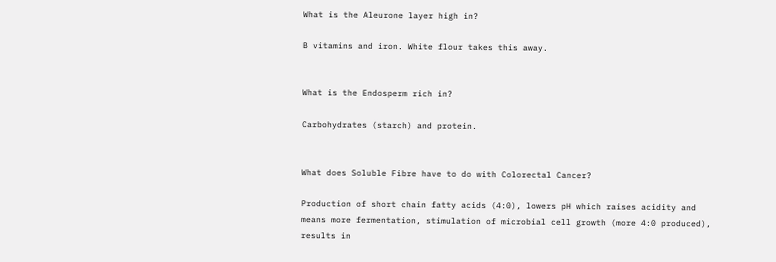What is the Aleurone layer high in?

B vitamins and iron. White flour takes this away.


What is the Endosperm rich in?

Carbohydrates (starch) and protein.


What does Soluble Fibre have to do with Colorectal Cancer?

Production of short chain fatty acids (4:0), lowers pH which raises acidity and means more fermentation, stimulation of microbial cell growth (more 4:0 produced), results in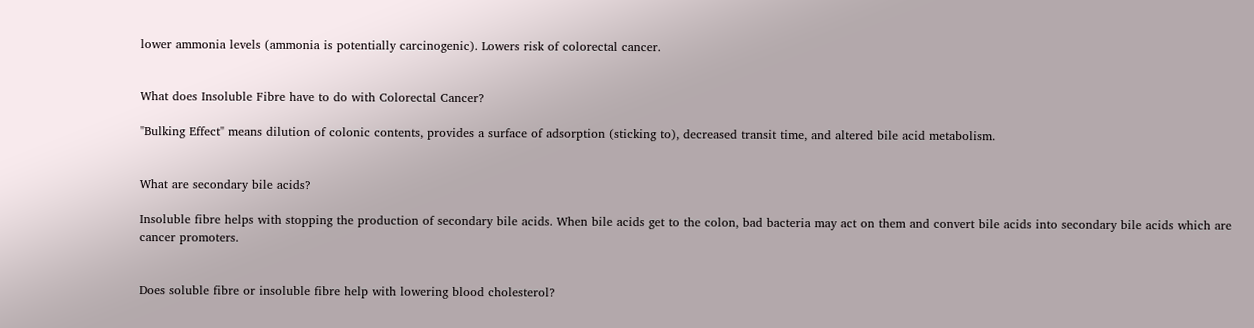lower ammonia levels (ammonia is potentially carcinogenic). Lowers risk of colorectal cancer.


What does Insoluble Fibre have to do with Colorectal Cancer?

"Bulking Effect" means dilution of colonic contents, provides a surface of adsorption (sticking to), decreased transit time, and altered bile acid metabolism.


What are secondary bile acids?

Insoluble fibre helps with stopping the production of secondary bile acids. When bile acids get to the colon, bad bacteria may act on them and convert bile acids into secondary bile acids which are cancer promoters.


Does soluble fibre or insoluble fibre help with lowering blood cholesterol?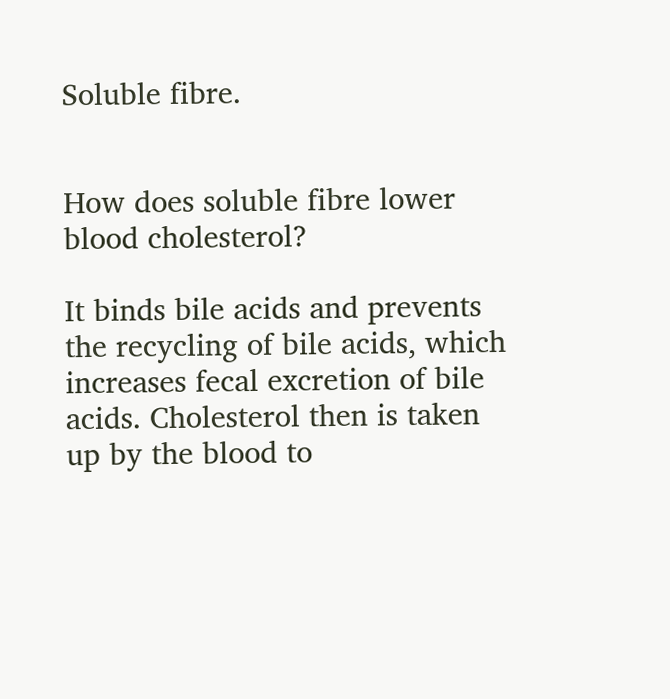Soluble fibre.


How does soluble fibre lower blood cholesterol?

It binds bile acids and prevents the recycling of bile acids, which increases fecal excretion of bile acids. Cholesterol then is taken up by the blood to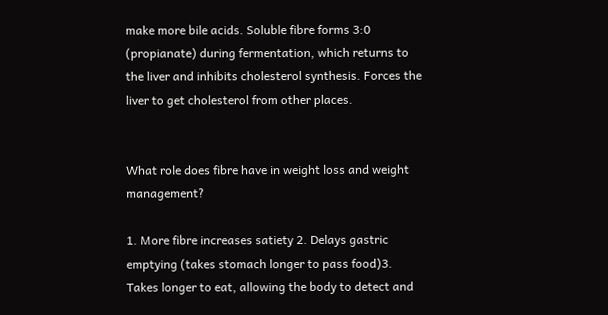make more bile acids. Soluble fibre forms 3:0 (propianate) during fermentation, which returns to the liver and inhibits cholesterol synthesis. Forces the liver to get cholesterol from other places.


What role does fibre have in weight loss and weight management?

1. More fibre increases satiety 2. Delays gastric emptying (takes stomach longer to pass food)3. Takes longer to eat, allowing the body to detect and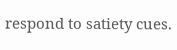respond to satiety cues.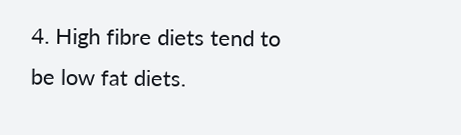4. High fibre diets tend to be low fat diets.